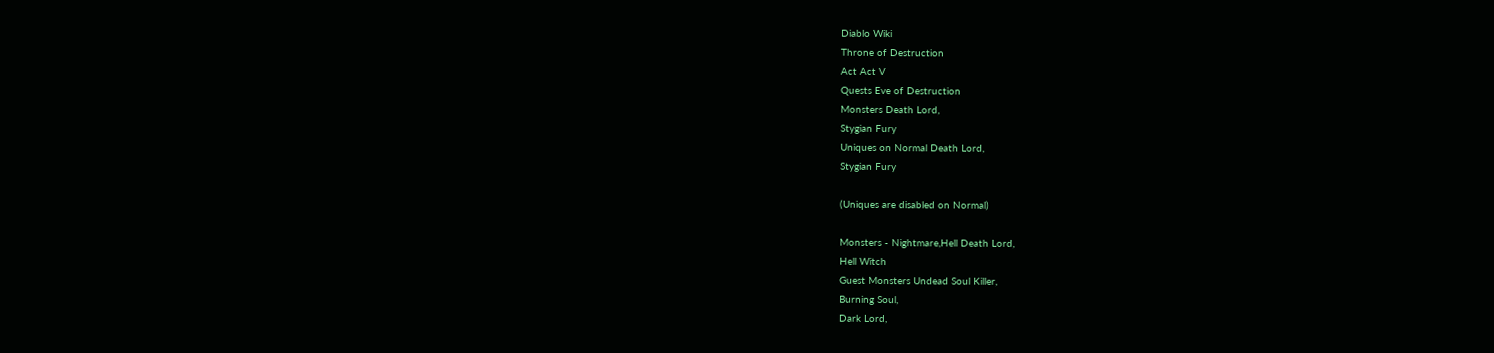Diablo Wiki
Throne of Destruction
Act Act V
Quests Eve of Destruction
Monsters Death Lord,
Stygian Fury
Uniques on Normal Death Lord,
Stygian Fury

(Uniques are disabled on Normal)

Monsters - Nightmare,Hell Death Lord,
Hell Witch
Guest Monsters Undead Soul Killer,
Burning Soul,
Dark Lord,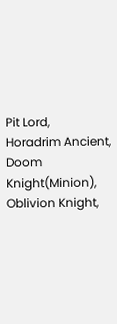Pit Lord,
Horadrim Ancient,
Doom Knight(Minion),
Oblivion Knight,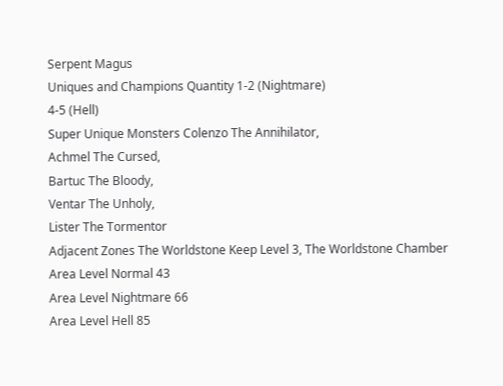Serpent Magus
Uniques and Champions Quantity 1-2 (Nightmare)
4-5 (Hell)
Super Unique Monsters Colenzo The Annihilator,
Achmel The Cursed,
Bartuc The Bloody,
Ventar The Unholy,
Lister The Tormentor
Adjacent Zones The Worldstone Keep Level 3, The Worldstone Chamber
Area Level Normal 43
Area Level Nightmare 66
Area Level Hell 85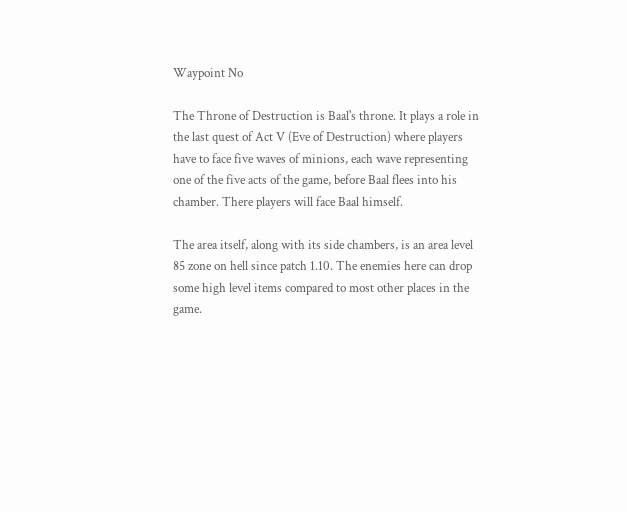Waypoint No

The Throne of Destruction is Baal's throne. It plays a role in the last quest of Act V (Eve of Destruction) where players have to face five waves of minions, each wave representing one of the five acts of the game, before Baal flees into his chamber. There players will face Baal himself.

The area itself, along with its side chambers, is an area level 85 zone on hell since patch 1.10. The enemies here can drop some high level items compared to most other places in the game.